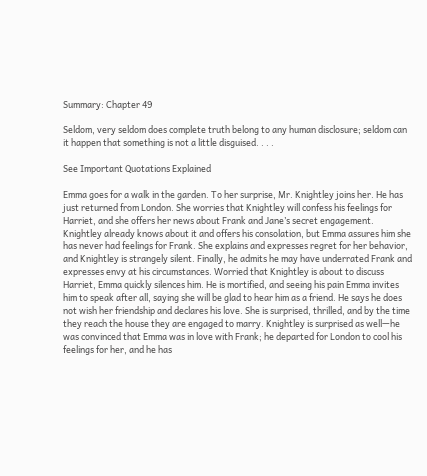Summary: Chapter 49

Seldom, very seldom does complete truth belong to any human disclosure; seldom can it happen that something is not a little disguised. . . .

See Important Quotations Explained

Emma goes for a walk in the garden. To her surprise, Mr. Knightley joins her. He has just returned from London. She worries that Knightley will confess his feelings for Harriet, and she offers her news about Frank and Jane’s secret engagement. Knightley already knows about it and offers his consolation, but Emma assures him she has never had feelings for Frank. She explains and expresses regret for her behavior, and Knightley is strangely silent. Finally, he admits he may have underrated Frank and expresses envy at his circumstances. Worried that Knightley is about to discuss Harriet, Emma quickly silences him. He is mortified, and seeing his pain Emma invites him to speak after all, saying she will be glad to hear him as a friend. He says he does not wish her friendship and declares his love. She is surprised, thrilled, and by the time they reach the house they are engaged to marry. Knightley is surprised as well—he was convinced that Emma was in love with Frank; he departed for London to cool his feelings for her, and he has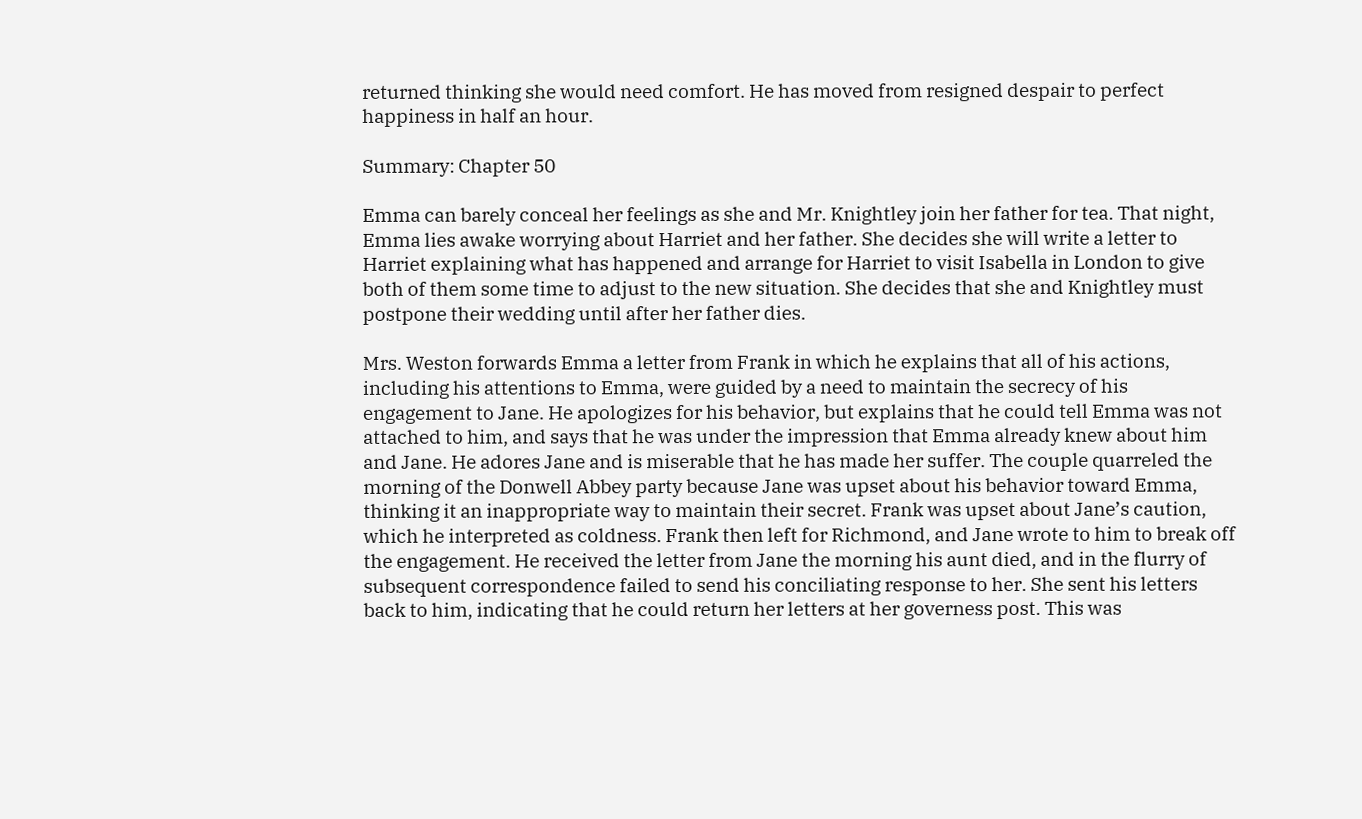returned thinking she would need comfort. He has moved from resigned despair to perfect happiness in half an hour.

Summary: Chapter 50

Emma can barely conceal her feelings as she and Mr. Knightley join her father for tea. That night, Emma lies awake worrying about Harriet and her father. She decides she will write a letter to Harriet explaining what has happened and arrange for Harriet to visit Isabella in London to give both of them some time to adjust to the new situation. She decides that she and Knightley must postpone their wedding until after her father dies.

Mrs. Weston forwards Emma a letter from Frank in which he explains that all of his actions, including his attentions to Emma, were guided by a need to maintain the secrecy of his engagement to Jane. He apologizes for his behavior, but explains that he could tell Emma was not attached to him, and says that he was under the impression that Emma already knew about him and Jane. He adores Jane and is miserable that he has made her suffer. The couple quarreled the morning of the Donwell Abbey party because Jane was upset about his behavior toward Emma, thinking it an inappropriate way to maintain their secret. Frank was upset about Jane’s caution, which he interpreted as coldness. Frank then left for Richmond, and Jane wrote to him to break off the engagement. He received the letter from Jane the morning his aunt died, and in the flurry of subsequent correspondence failed to send his conciliating response to her. She sent his letters back to him, indicating that he could return her letters at her governess post. This was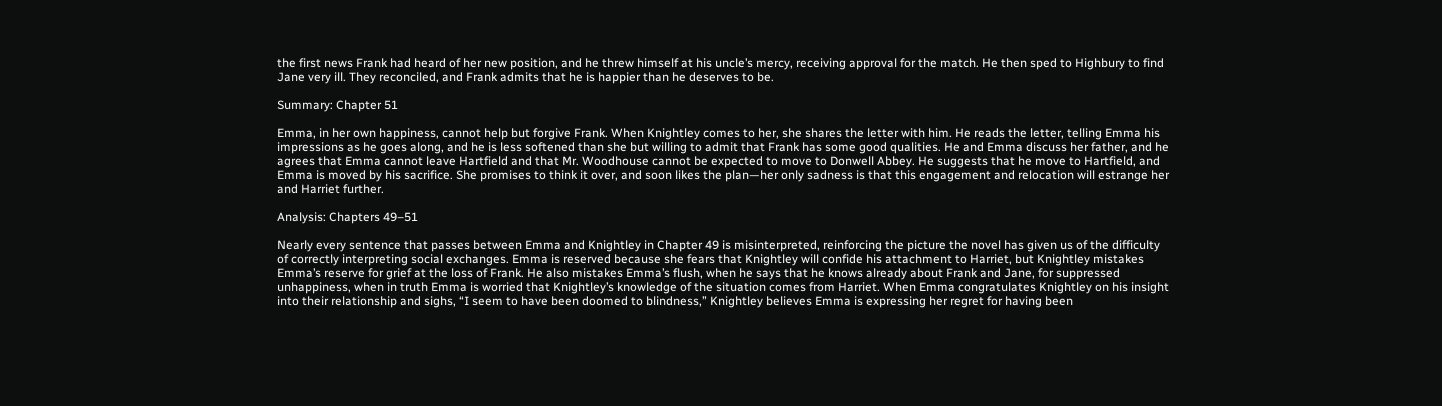the first news Frank had heard of her new position, and he threw himself at his uncle’s mercy, receiving approval for the match. He then sped to Highbury to find Jane very ill. They reconciled, and Frank admits that he is happier than he deserves to be.

Summary: Chapter 51

Emma, in her own happiness, cannot help but forgive Frank. When Knightley comes to her, she shares the letter with him. He reads the letter, telling Emma his impressions as he goes along, and he is less softened than she but willing to admit that Frank has some good qualities. He and Emma discuss her father, and he agrees that Emma cannot leave Hartfield and that Mr. Woodhouse cannot be expected to move to Donwell Abbey. He suggests that he move to Hartfield, and Emma is moved by his sacrifice. She promises to think it over, and soon likes the plan—her only sadness is that this engagement and relocation will estrange her and Harriet further.

Analysis: Chapters 49–51

Nearly every sentence that passes between Emma and Knightley in Chapter 49 is misinterpreted, reinforcing the picture the novel has given us of the difficulty of correctly interpreting social exchanges. Emma is reserved because she fears that Knightley will confide his attachment to Harriet, but Knightley mistakes Emma’s reserve for grief at the loss of Frank. He also mistakes Emma’s flush, when he says that he knows already about Frank and Jane, for suppressed unhappiness, when in truth Emma is worried that Knightley’s knowledge of the situation comes from Harriet. When Emma congratulates Knightley on his insight into their relationship and sighs, “I seem to have been doomed to blindness,” Knightley believes Emma is expressing her regret for having been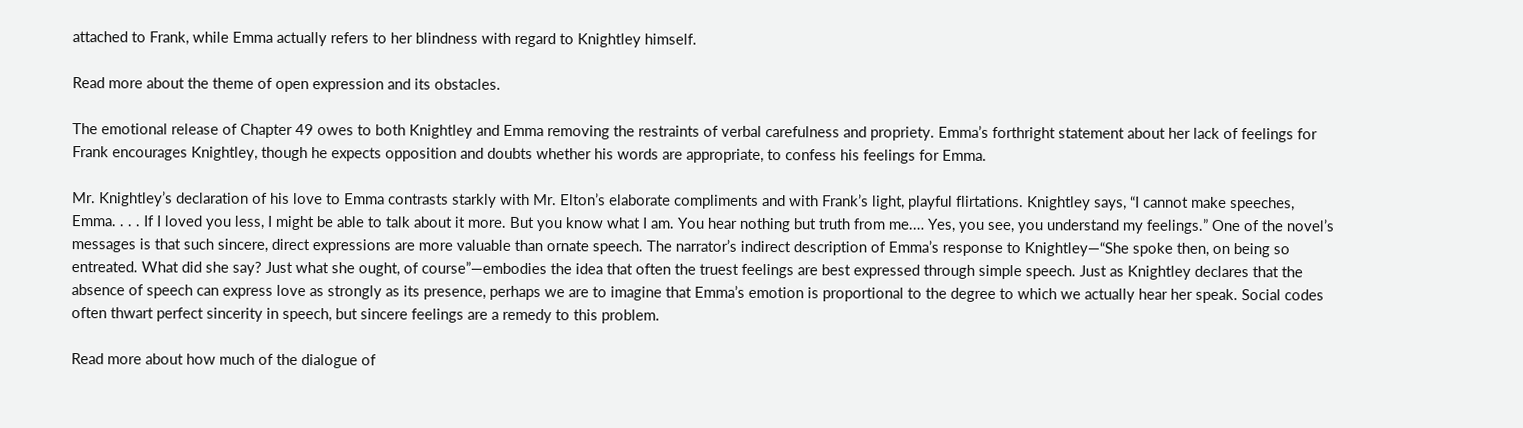attached to Frank, while Emma actually refers to her blindness with regard to Knightley himself.

Read more about the theme of open expression and its obstacles.

The emotional release of Chapter 49 owes to both Knightley and Emma removing the restraints of verbal carefulness and propriety. Emma’s forthright statement about her lack of feelings for Frank encourages Knightley, though he expects opposition and doubts whether his words are appropriate, to confess his feelings for Emma.

Mr. Knightley’s declaration of his love to Emma contrasts starkly with Mr. Elton’s elaborate compliments and with Frank’s light, playful flirtations. Knightley says, “I cannot make speeches, Emma. . . . If I loved you less, I might be able to talk about it more. But you know what I am. You hear nothing but truth from me.… Yes, you see, you understand my feelings.” One of the novel’s messages is that such sincere, direct expressions are more valuable than ornate speech. The narrator’s indirect description of Emma’s response to Knightley—“She spoke then, on being so entreated. What did she say? Just what she ought, of course”—embodies the idea that often the truest feelings are best expressed through simple speech. Just as Knightley declares that the absence of speech can express love as strongly as its presence, perhaps we are to imagine that Emma’s emotion is proportional to the degree to which we actually hear her speak. Social codes often thwart perfect sincerity in speech, but sincere feelings are a remedy to this problem.

Read more about how much of the dialogue of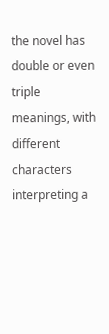the novel has double or even triple meanings, with different characters interpreting a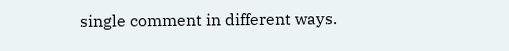single comment in different ways.